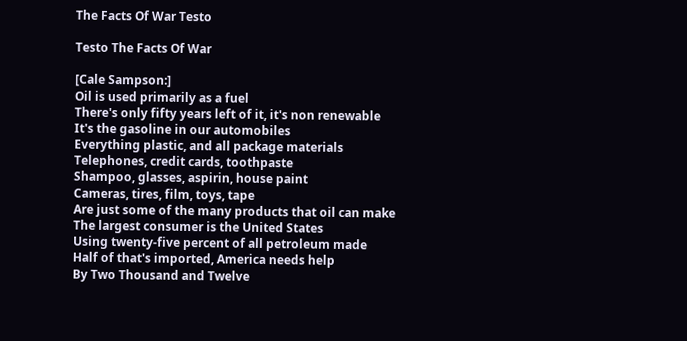The Facts Of War Testo

Testo The Facts Of War

[Cale Sampson:]
Oil is used primarily as a fuel
There's only fifty years left of it, it's non renewable
It's the gasoline in our automobiles
Everything plastic, and all package materials
Telephones, credit cards, toothpaste
Shampoo, glasses, aspirin, house paint
Cameras, tires, film, toys, tape
Are just some of the many products that oil can make
The largest consumer is the United States
Using twenty-five percent of all petroleum made
Half of that's imported, America needs help
By Two Thousand and Twelve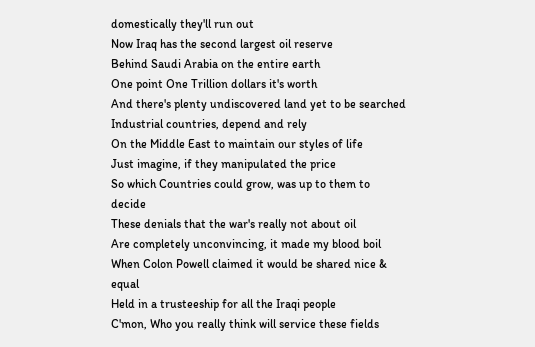domestically they'll run out
Now Iraq has the second largest oil reserve
Behind Saudi Arabia on the entire earth
One point One Trillion dollars it's worth
And there's plenty undiscovered land yet to be searched
Industrial countries, depend and rely
On the Middle East to maintain our styles of life
Just imagine, if they manipulated the price
So which Countries could grow, was up to them to decide
These denials that the war's really not about oil
Are completely unconvincing, it made my blood boil
When Colon Powell claimed it would be shared nice & equal
Held in a trusteeship for all the Iraqi people
C'mon, Who you really think will service these fields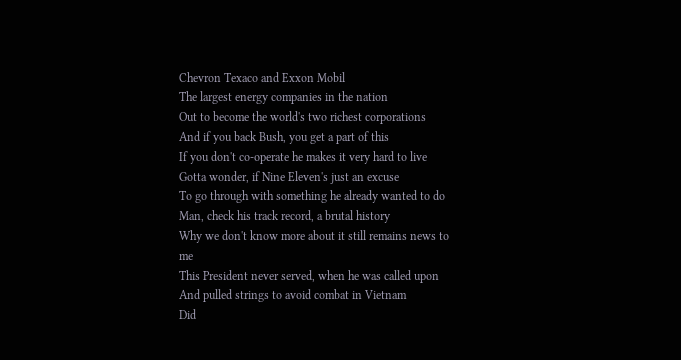Chevron Texaco and Exxon Mobil
The largest energy companies in the nation
Out to become the world's two richest corporations
And if you back Bush, you get a part of this
If you don't co-operate he makes it very hard to live
Gotta wonder, if Nine Eleven's just an excuse
To go through with something he already wanted to do
Man, check his track record, a brutal history
Why we don't know more about it still remains news to me
This President never served, when he was called upon
And pulled strings to avoid combat in Vietnam
Did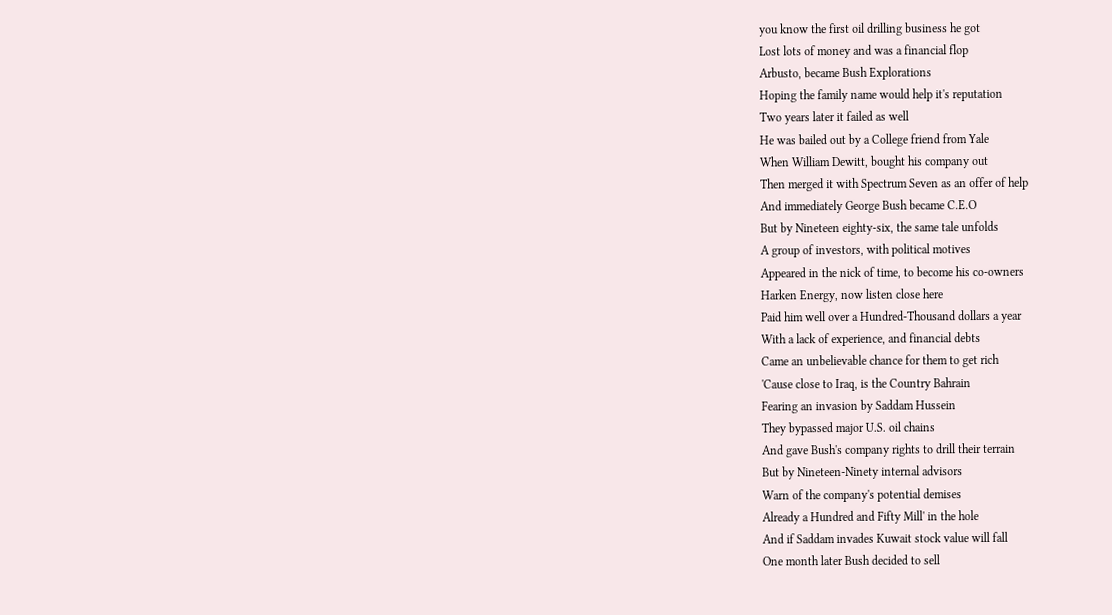you know the first oil drilling business he got
Lost lots of money and was a financial flop
Arbusto, became Bush Explorations
Hoping the family name would help it's reputation
Two years later it failed as well
He was bailed out by a College friend from Yale
When William Dewitt, bought his company out
Then merged it with Spectrum Seven as an offer of help
And immediately George Bush became C.E.O
But by Nineteen eighty-six, the same tale unfolds
A group of investors, with political motives
Appeared in the nick of time, to become his co-owners
Harken Energy, now listen close here
Paid him well over a Hundred-Thousand dollars a year
With a lack of experience, and financial debts
Came an unbelievable chance for them to get rich
'Cause close to Iraq, is the Country Bahrain
Fearing an invasion by Saddam Hussein
They bypassed major U.S. oil chains
And gave Bush's company rights to drill their terrain
But by Nineteen-Ninety internal advisors
Warn of the company's potential demises
Already a Hundred and Fifty Mill' in the hole
And if Saddam invades Kuwait stock value will fall
One month later Bush decided to sell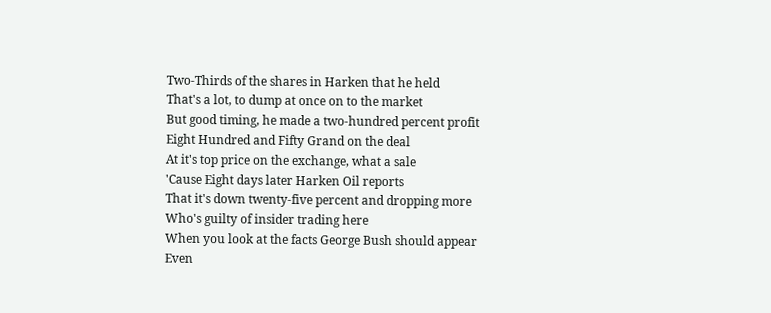Two-Thirds of the shares in Harken that he held
That's a lot, to dump at once on to the market
But good timing, he made a two-hundred percent profit
Eight Hundred and Fifty Grand on the deal
At it's top price on the exchange, what a sale
'Cause Eight days later Harken Oil reports
That it's down twenty-five percent and dropping more
Who's guilty of insider trading here
When you look at the facts George Bush should appear
Even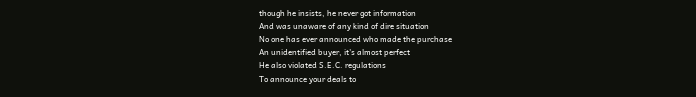though he insists, he never got information
And was unaware of any kind of dire situation
No one has ever announced who made the purchase
An unidentified buyer, it's almost perfect
He also violated S.E.C. regulations
To announce your deals to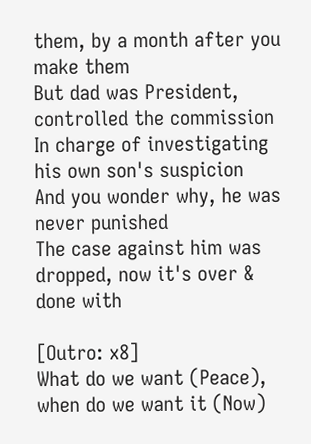them, by a month after you make them
But dad was President, controlled the commission
In charge of investigating his own son's suspicion
And you wonder why, he was never punished
The case against him was dropped, now it's over & done with

[Outro: x8]
What do we want (Peace), when do we want it (Now)